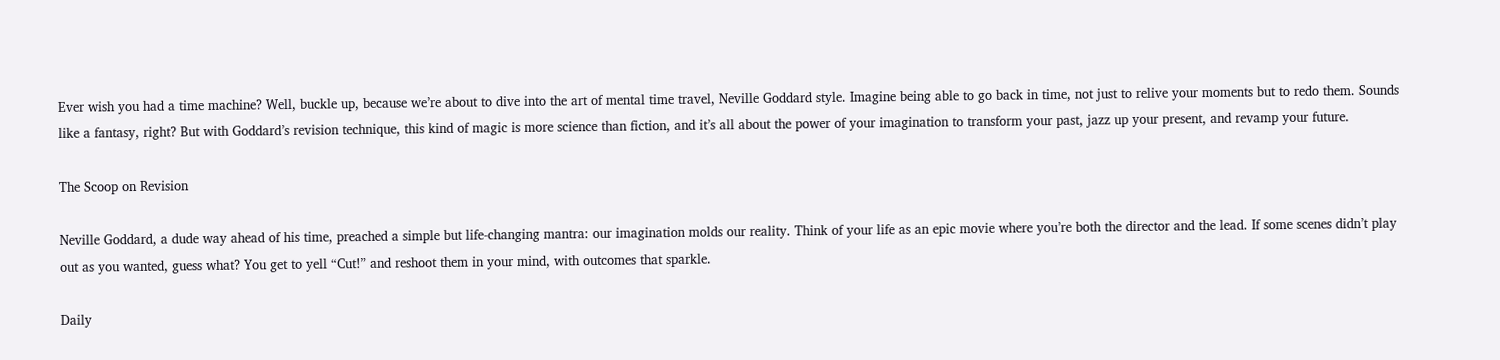Ever wish you had a time machine? Well, buckle up, because we’re about to dive into the art of mental time travel, Neville Goddard style. Imagine being able to go back in time, not just to relive your moments but to redo them. Sounds like a fantasy, right? But with Goddard’s revision technique, this kind of magic is more science than fiction, and it’s all about the power of your imagination to transform your past, jazz up your present, and revamp your future.

The Scoop on Revision

Neville Goddard, a dude way ahead of his time, preached a simple but life-changing mantra: our imagination molds our reality. Think of your life as an epic movie where you’re both the director and the lead. If some scenes didn’t play out as you wanted, guess what? You get to yell “Cut!” and reshoot them in your mind, with outcomes that sparkle.

Daily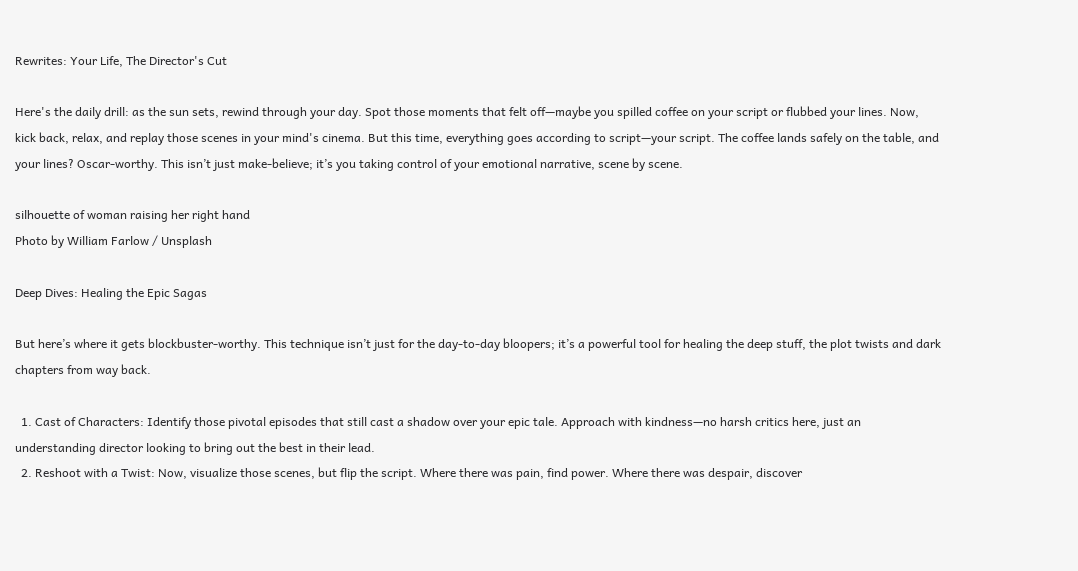Rewrites: Your Life, The Director's Cut

Here's the daily drill: as the sun sets, rewind through your day. Spot those moments that felt off—maybe you spilled coffee on your script or flubbed your lines. Now, kick back, relax, and replay those scenes in your mind's cinema. But this time, everything goes according to script—your script. The coffee lands safely on the table, and your lines? Oscar-worthy. This isn’t just make-believe; it’s you taking control of your emotional narrative, scene by scene.

silhouette of woman raising her right hand
Photo by William Farlow / Unsplash

Deep Dives: Healing the Epic Sagas

But here’s where it gets blockbuster-worthy. This technique isn’t just for the day-to-day bloopers; it’s a powerful tool for healing the deep stuff, the plot twists and dark chapters from way back.

  1. Cast of Characters: Identify those pivotal episodes that still cast a shadow over your epic tale. Approach with kindness—no harsh critics here, just an understanding director looking to bring out the best in their lead.
  2. Reshoot with a Twist: Now, visualize those scenes, but flip the script. Where there was pain, find power. Where there was despair, discover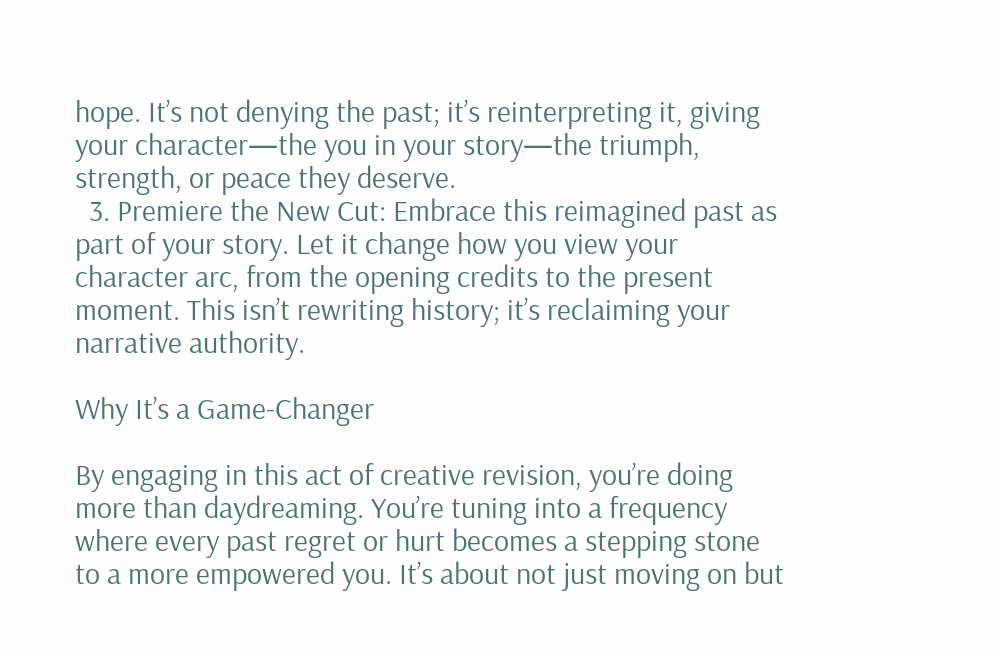hope. It’s not denying the past; it’s reinterpreting it, giving your character—the you in your story—the triumph, strength, or peace they deserve.
  3. Premiere the New Cut: Embrace this reimagined past as part of your story. Let it change how you view your character arc, from the opening credits to the present moment. This isn’t rewriting history; it’s reclaiming your narrative authority.

Why It’s a Game-Changer

By engaging in this act of creative revision, you’re doing more than daydreaming. You’re tuning into a frequency where every past regret or hurt becomes a stepping stone to a more empowered you. It’s about not just moving on but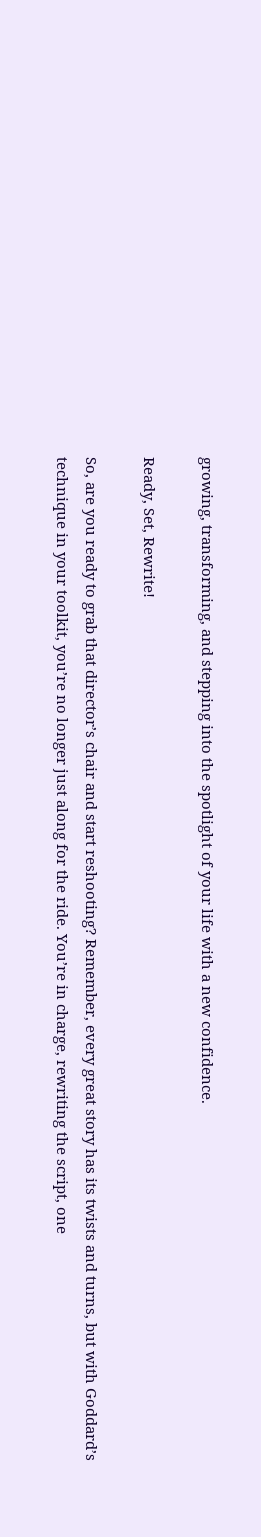growing, transforming, and stepping into the spotlight of your life with a new confidence.

Ready, Set, Rewrite!

So, are you ready to grab that director’s chair and start reshooting? Remember, every great story has its twists and turns, but with Goddard’s technique in your toolkit, you’re no longer just along for the ride. You’re in charge, rewriting the script, one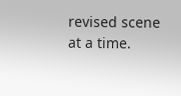revised scene at a time.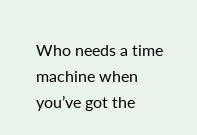Who needs a time machine when you’ve got the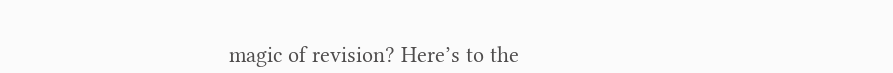magic of revision? Here’s to the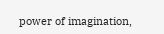power of imagination,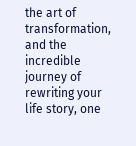the art of transformation, and the incredible journey of rewriting your life story, one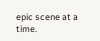epic scene at a time.